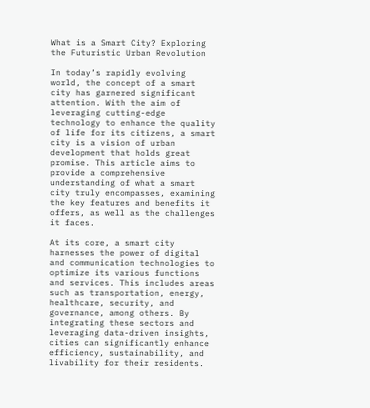What is a Smart City? Exploring the Futuristic Urban Revolution

In today’s rapidly evolving world, the concept of a smart city has garnered significant attention. With the aim of leveraging cutting-edge technology to enhance the quality of life for its citizens, a smart city is a vision of urban development that holds great promise. This article aims to provide a comprehensive understanding of what a smart city truly encompasses, examining the key features and benefits it offers, as well as the challenges it faces.

At its core, a smart city harnesses the power of digital and communication technologies to optimize its various functions and services. This includes areas such as transportation, energy, healthcare, security, and governance, among others. By integrating these sectors and leveraging data-driven insights, cities can significantly enhance efficiency, sustainability, and livability for their residents.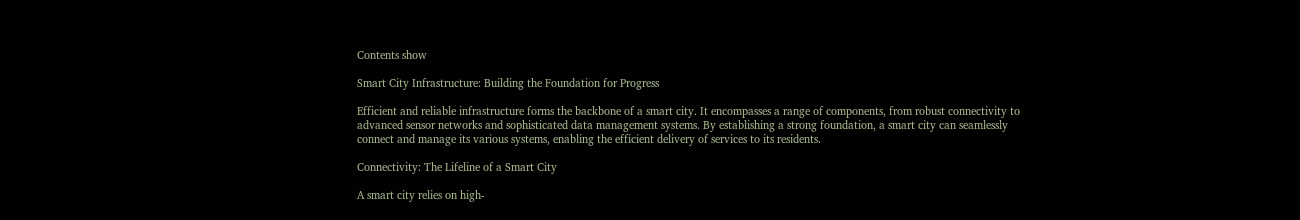Contents show

Smart City Infrastructure: Building the Foundation for Progress

Efficient and reliable infrastructure forms the backbone of a smart city. It encompasses a range of components, from robust connectivity to advanced sensor networks and sophisticated data management systems. By establishing a strong foundation, a smart city can seamlessly connect and manage its various systems, enabling the efficient delivery of services to its residents.

Connectivity: The Lifeline of a Smart City

A smart city relies on high-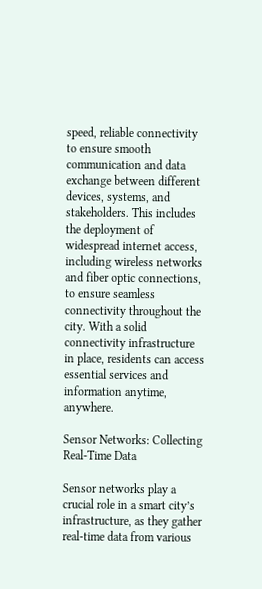speed, reliable connectivity to ensure smooth communication and data exchange between different devices, systems, and stakeholders. This includes the deployment of widespread internet access, including wireless networks and fiber optic connections, to ensure seamless connectivity throughout the city. With a solid connectivity infrastructure in place, residents can access essential services and information anytime, anywhere.

Sensor Networks: Collecting Real-Time Data

Sensor networks play a crucial role in a smart city’s infrastructure, as they gather real-time data from various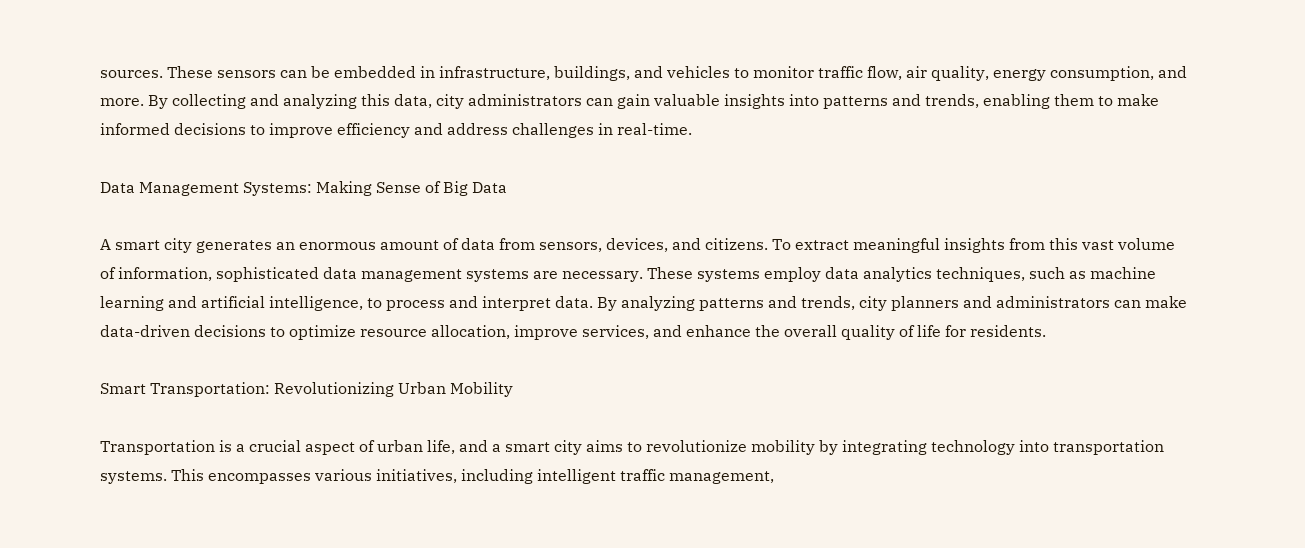sources. These sensors can be embedded in infrastructure, buildings, and vehicles to monitor traffic flow, air quality, energy consumption, and more. By collecting and analyzing this data, city administrators can gain valuable insights into patterns and trends, enabling them to make informed decisions to improve efficiency and address challenges in real-time.

Data Management Systems: Making Sense of Big Data

A smart city generates an enormous amount of data from sensors, devices, and citizens. To extract meaningful insights from this vast volume of information, sophisticated data management systems are necessary. These systems employ data analytics techniques, such as machine learning and artificial intelligence, to process and interpret data. By analyzing patterns and trends, city planners and administrators can make data-driven decisions to optimize resource allocation, improve services, and enhance the overall quality of life for residents.

Smart Transportation: Revolutionizing Urban Mobility

Transportation is a crucial aspect of urban life, and a smart city aims to revolutionize mobility by integrating technology into transportation systems. This encompasses various initiatives, including intelligent traffic management,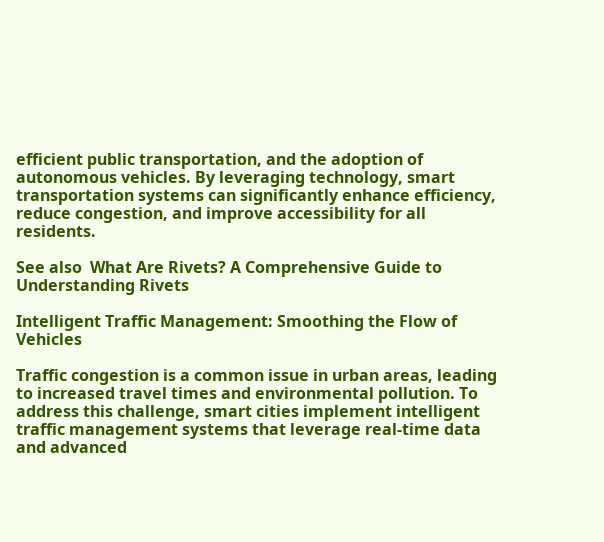efficient public transportation, and the adoption of autonomous vehicles. By leveraging technology, smart transportation systems can significantly enhance efficiency, reduce congestion, and improve accessibility for all residents.

See also  What Are Rivets? A Comprehensive Guide to Understanding Rivets

Intelligent Traffic Management: Smoothing the Flow of Vehicles

Traffic congestion is a common issue in urban areas, leading to increased travel times and environmental pollution. To address this challenge, smart cities implement intelligent traffic management systems that leverage real-time data and advanced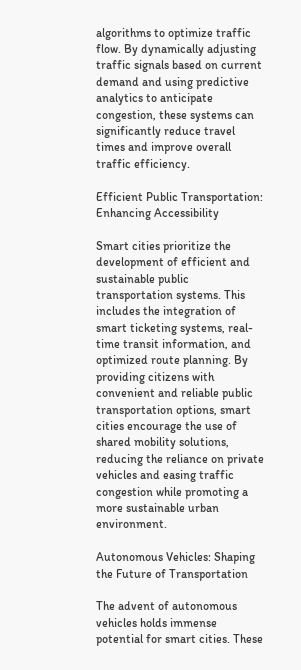algorithms to optimize traffic flow. By dynamically adjusting traffic signals based on current demand and using predictive analytics to anticipate congestion, these systems can significantly reduce travel times and improve overall traffic efficiency.

Efficient Public Transportation: Enhancing Accessibility

Smart cities prioritize the development of efficient and sustainable public transportation systems. This includes the integration of smart ticketing systems, real-time transit information, and optimized route planning. By providing citizens with convenient and reliable public transportation options, smart cities encourage the use of shared mobility solutions, reducing the reliance on private vehicles and easing traffic congestion while promoting a more sustainable urban environment.

Autonomous Vehicles: Shaping the Future of Transportation

The advent of autonomous vehicles holds immense potential for smart cities. These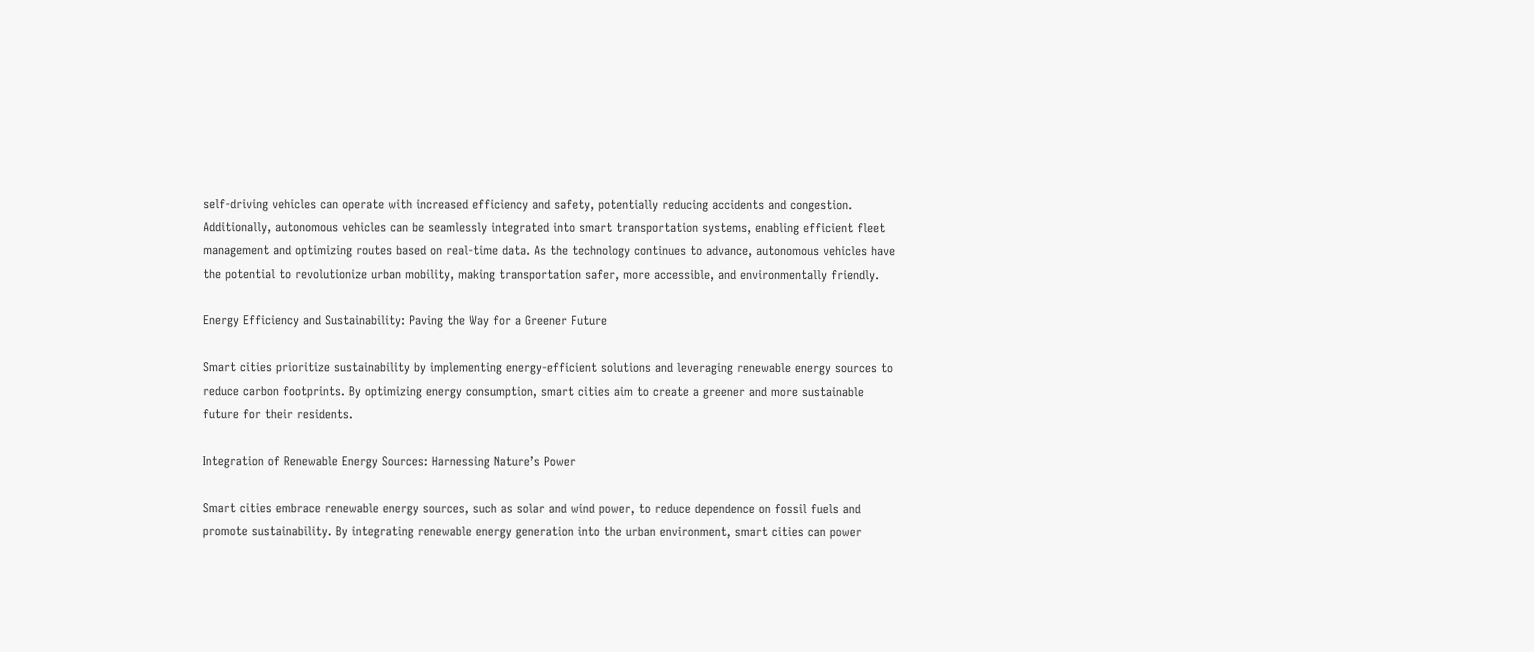self-driving vehicles can operate with increased efficiency and safety, potentially reducing accidents and congestion. Additionally, autonomous vehicles can be seamlessly integrated into smart transportation systems, enabling efficient fleet management and optimizing routes based on real-time data. As the technology continues to advance, autonomous vehicles have the potential to revolutionize urban mobility, making transportation safer, more accessible, and environmentally friendly.

Energy Efficiency and Sustainability: Paving the Way for a Greener Future

Smart cities prioritize sustainability by implementing energy-efficient solutions and leveraging renewable energy sources to reduce carbon footprints. By optimizing energy consumption, smart cities aim to create a greener and more sustainable future for their residents.

Integration of Renewable Energy Sources: Harnessing Nature’s Power

Smart cities embrace renewable energy sources, such as solar and wind power, to reduce dependence on fossil fuels and promote sustainability. By integrating renewable energy generation into the urban environment, smart cities can power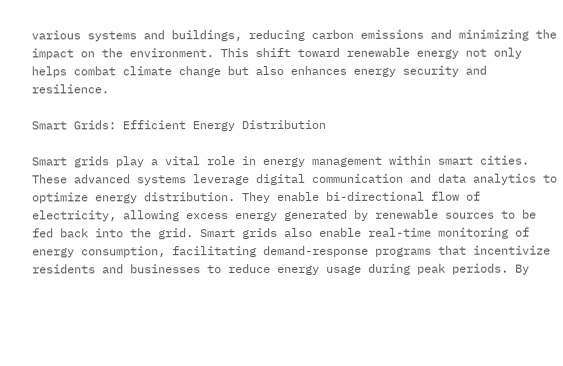various systems and buildings, reducing carbon emissions and minimizing the impact on the environment. This shift toward renewable energy not only helps combat climate change but also enhances energy security and resilience.

Smart Grids: Efficient Energy Distribution

Smart grids play a vital role in energy management within smart cities. These advanced systems leverage digital communication and data analytics to optimize energy distribution. They enable bi-directional flow of electricity, allowing excess energy generated by renewable sources to be fed back into the grid. Smart grids also enable real-time monitoring of energy consumption, facilitating demand-response programs that incentivize residents and businesses to reduce energy usage during peak periods. By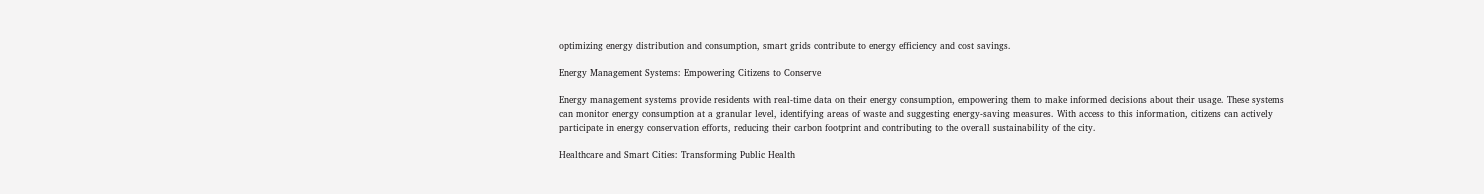optimizing energy distribution and consumption, smart grids contribute to energy efficiency and cost savings.

Energy Management Systems: Empowering Citizens to Conserve

Energy management systems provide residents with real-time data on their energy consumption, empowering them to make informed decisions about their usage. These systems can monitor energy consumption at a granular level, identifying areas of waste and suggesting energy-saving measures. With access to this information, citizens can actively participate in energy conservation efforts, reducing their carbon footprint and contributing to the overall sustainability of the city.

Healthcare and Smart Cities: Transforming Public Health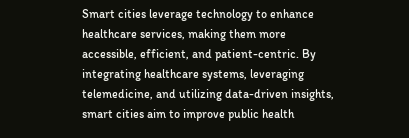Smart cities leverage technology to enhance healthcare services, making them more accessible, efficient, and patient-centric. By integrating healthcare systems, leveraging telemedicine, and utilizing data-driven insights, smart cities aim to improve public health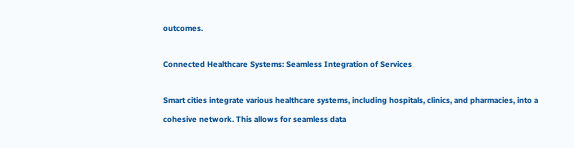outcomes.

Connected Healthcare Systems: Seamless Integration of Services

Smart cities integrate various healthcare systems, including hospitals, clinics, and pharmacies, into a cohesive network. This allows for seamless data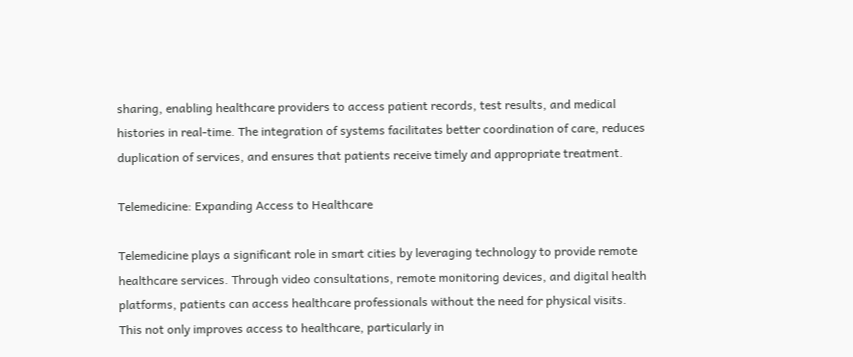sharing, enabling healthcare providers to access patient records, test results, and medical histories in real-time. The integration of systems facilitates better coordination of care, reduces duplication of services, and ensures that patients receive timely and appropriate treatment.

Telemedicine: Expanding Access to Healthcare

Telemedicine plays a significant role in smart cities by leveraging technology to provide remote healthcare services. Through video consultations, remote monitoring devices, and digital health platforms, patients can access healthcare professionals without the need for physical visits. This not only improves access to healthcare, particularly in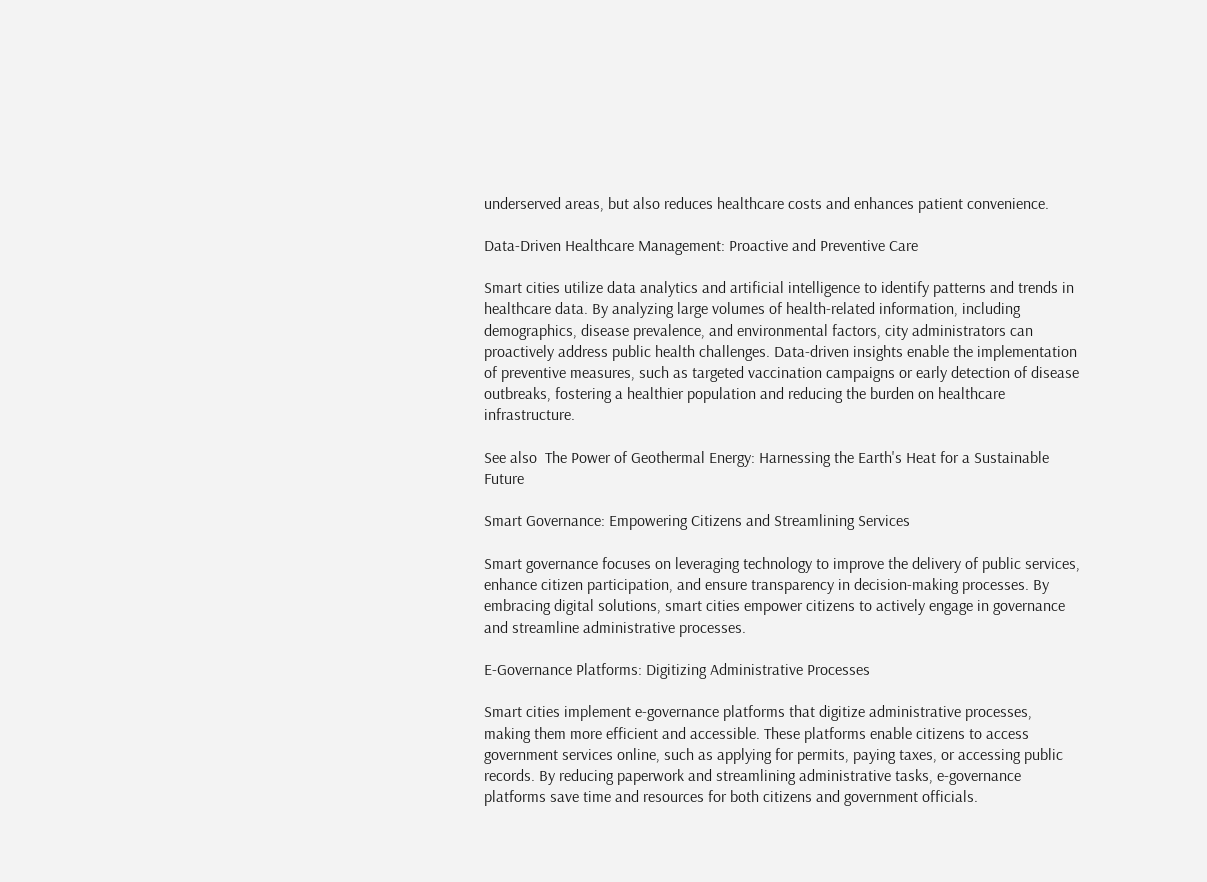underserved areas, but also reduces healthcare costs and enhances patient convenience.

Data-Driven Healthcare Management: Proactive and Preventive Care

Smart cities utilize data analytics and artificial intelligence to identify patterns and trends in healthcare data. By analyzing large volumes of health-related information, including demographics, disease prevalence, and environmental factors, city administrators can proactively address public health challenges. Data-driven insights enable the implementation of preventive measures, such as targeted vaccination campaigns or early detection of disease outbreaks, fostering a healthier population and reducing the burden on healthcare infrastructure.

See also  The Power of Geothermal Energy: Harnessing the Earth's Heat for a Sustainable Future

Smart Governance: Empowering Citizens and Streamlining Services

Smart governance focuses on leveraging technology to improve the delivery of public services, enhance citizen participation, and ensure transparency in decision-making processes. By embracing digital solutions, smart cities empower citizens to actively engage in governance and streamline administrative processes.

E-Governance Platforms: Digitizing Administrative Processes

Smart cities implement e-governance platforms that digitize administrative processes, making them more efficient and accessible. These platforms enable citizens to access government services online, such as applying for permits, paying taxes, or accessing public records. By reducing paperwork and streamlining administrative tasks, e-governance platforms save time and resources for both citizens and government officials.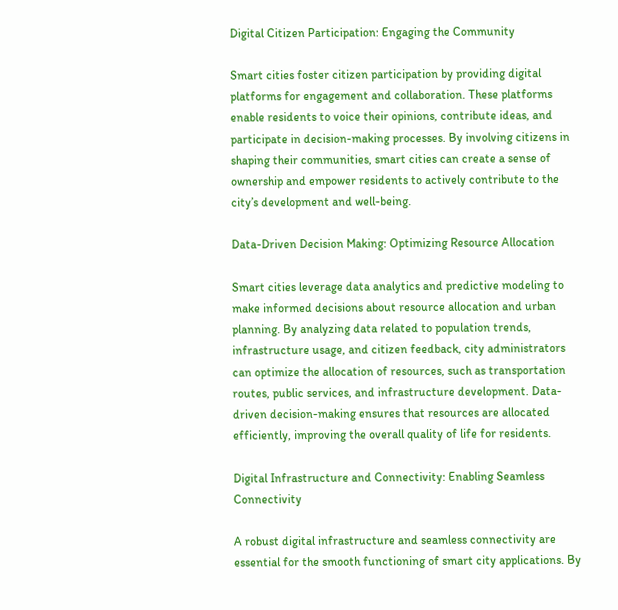Digital Citizen Participation: Engaging the Community

Smart cities foster citizen participation by providing digital platforms for engagement and collaboration. These platforms enable residents to voice their opinions, contribute ideas, and participate in decision-making processes. By involving citizens in shaping their communities, smart cities can create a sense of ownership and empower residents to actively contribute to the city’s development and well-being.

Data-Driven Decision Making: Optimizing Resource Allocation

Smart cities leverage data analytics and predictive modeling to make informed decisions about resource allocation and urban planning. By analyzing data related to population trends, infrastructure usage, and citizen feedback, city administrators can optimize the allocation of resources, such as transportation routes, public services, and infrastructure development. Data-driven decision-making ensures that resources are allocated efficiently, improving the overall quality of life for residents.

Digital Infrastructure and Connectivity: Enabling Seamless Connectivity

A robust digital infrastructure and seamless connectivity are essential for the smooth functioning of smart city applications. By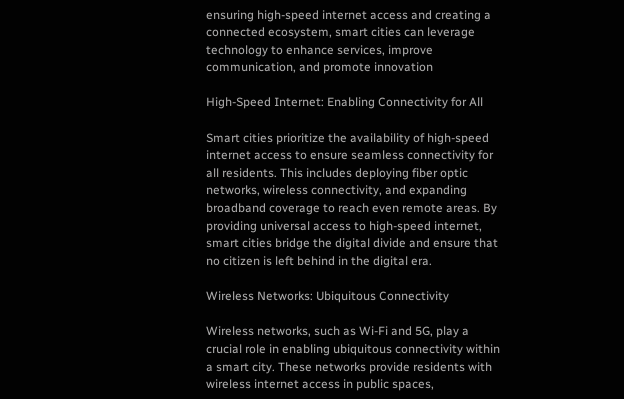ensuring high-speed internet access and creating a connected ecosystem, smart cities can leverage technology to enhance services, improve communication, and promote innovation

High-Speed Internet: Enabling Connectivity for All

Smart cities prioritize the availability of high-speed internet access to ensure seamless connectivity for all residents. This includes deploying fiber optic networks, wireless connectivity, and expanding broadband coverage to reach even remote areas. By providing universal access to high-speed internet, smart cities bridge the digital divide and ensure that no citizen is left behind in the digital era.

Wireless Networks: Ubiquitous Connectivity

Wireless networks, such as Wi-Fi and 5G, play a crucial role in enabling ubiquitous connectivity within a smart city. These networks provide residents with wireless internet access in public spaces,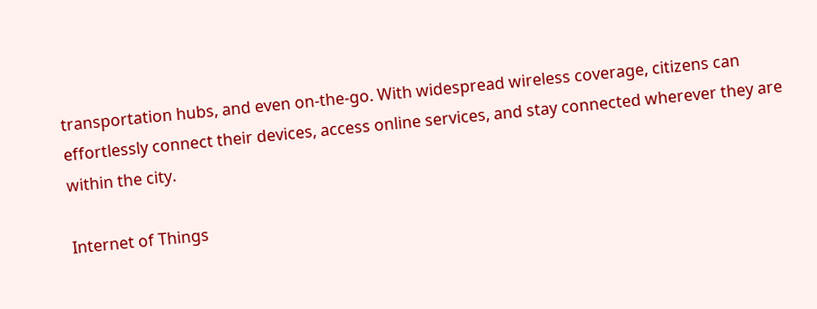transportation hubs, and even on-the-go. With widespread wireless coverage, citizens can effortlessly connect their devices, access online services, and stay connected wherever they are within the city.

Internet of Things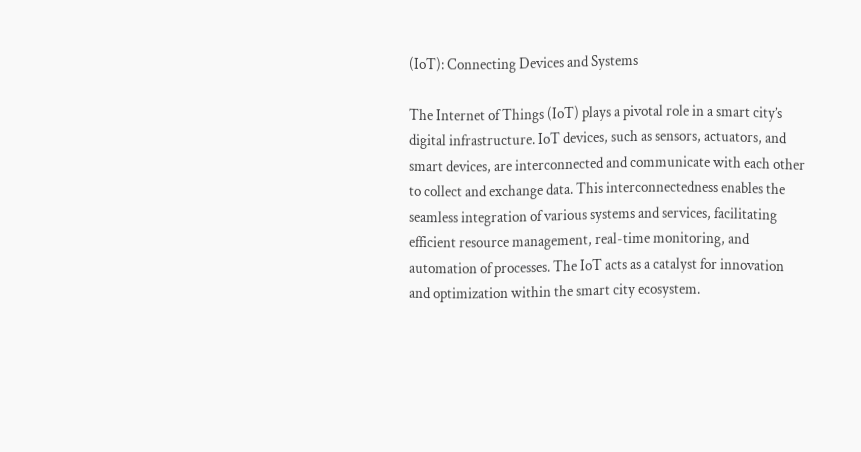(IoT): Connecting Devices and Systems

The Internet of Things (IoT) plays a pivotal role in a smart city’s digital infrastructure. IoT devices, such as sensors, actuators, and smart devices, are interconnected and communicate with each other to collect and exchange data. This interconnectedness enables the seamless integration of various systems and services, facilitating efficient resource management, real-time monitoring, and automation of processes. The IoT acts as a catalyst for innovation and optimization within the smart city ecosystem.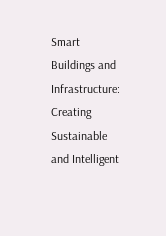Smart Buildings and Infrastructure: Creating Sustainable and Intelligent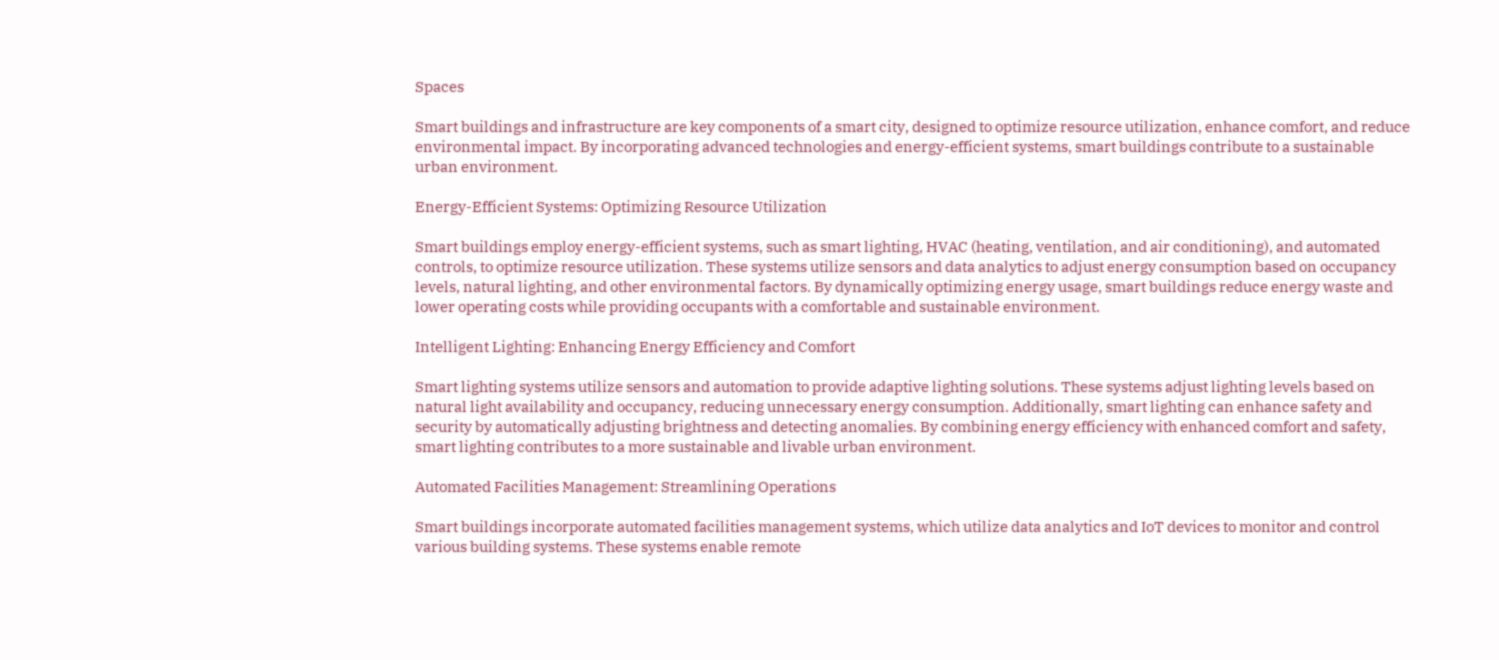Spaces

Smart buildings and infrastructure are key components of a smart city, designed to optimize resource utilization, enhance comfort, and reduce environmental impact. By incorporating advanced technologies and energy-efficient systems, smart buildings contribute to a sustainable urban environment.

Energy-Efficient Systems: Optimizing Resource Utilization

Smart buildings employ energy-efficient systems, such as smart lighting, HVAC (heating, ventilation, and air conditioning), and automated controls, to optimize resource utilization. These systems utilize sensors and data analytics to adjust energy consumption based on occupancy levels, natural lighting, and other environmental factors. By dynamically optimizing energy usage, smart buildings reduce energy waste and lower operating costs while providing occupants with a comfortable and sustainable environment.

Intelligent Lighting: Enhancing Energy Efficiency and Comfort

Smart lighting systems utilize sensors and automation to provide adaptive lighting solutions. These systems adjust lighting levels based on natural light availability and occupancy, reducing unnecessary energy consumption. Additionally, smart lighting can enhance safety and security by automatically adjusting brightness and detecting anomalies. By combining energy efficiency with enhanced comfort and safety, smart lighting contributes to a more sustainable and livable urban environment.

Automated Facilities Management: Streamlining Operations

Smart buildings incorporate automated facilities management systems, which utilize data analytics and IoT devices to monitor and control various building systems. These systems enable remote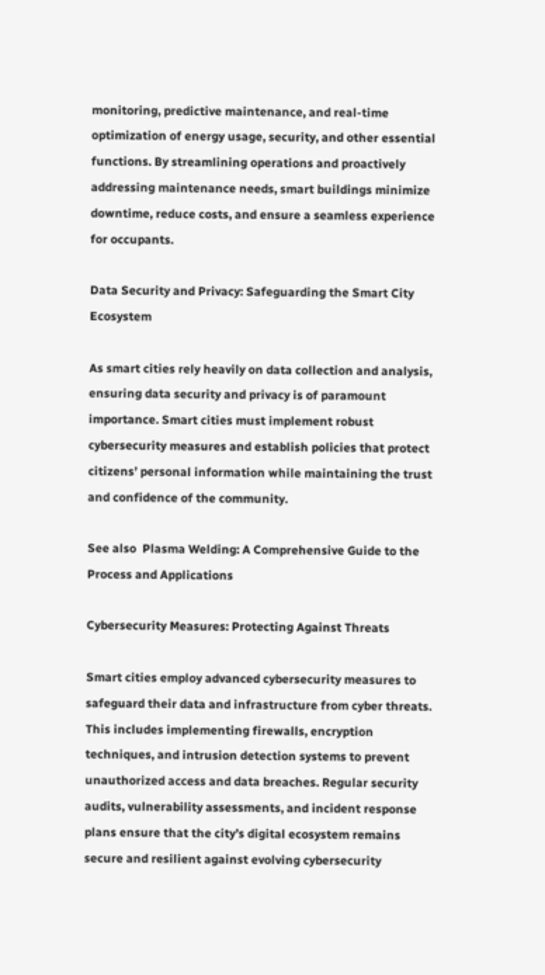monitoring, predictive maintenance, and real-time optimization of energy usage, security, and other essential functions. By streamlining operations and proactively addressing maintenance needs, smart buildings minimize downtime, reduce costs, and ensure a seamless experience for occupants.

Data Security and Privacy: Safeguarding the Smart City Ecosystem

As smart cities rely heavily on data collection and analysis, ensuring data security and privacy is of paramount importance. Smart cities must implement robust cybersecurity measures and establish policies that protect citizens’ personal information while maintaining the trust and confidence of the community.

See also  Plasma Welding: A Comprehensive Guide to the Process and Applications

Cybersecurity Measures: Protecting Against Threats

Smart cities employ advanced cybersecurity measures to safeguard their data and infrastructure from cyber threats. This includes implementing firewalls, encryption techniques, and intrusion detection systems to prevent unauthorized access and data breaches. Regular security audits, vulnerability assessments, and incident response plans ensure that the city’s digital ecosystem remains secure and resilient against evolving cybersecurity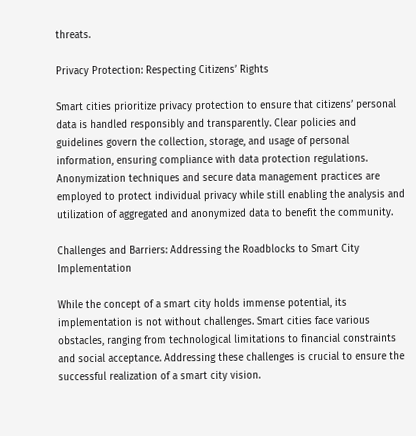threats.

Privacy Protection: Respecting Citizens’ Rights

Smart cities prioritize privacy protection to ensure that citizens’ personal data is handled responsibly and transparently. Clear policies and guidelines govern the collection, storage, and usage of personal information, ensuring compliance with data protection regulations. Anonymization techniques and secure data management practices are employed to protect individual privacy while still enabling the analysis and utilization of aggregated and anonymized data to benefit the community.

Challenges and Barriers: Addressing the Roadblocks to Smart City Implementation

While the concept of a smart city holds immense potential, its implementation is not without challenges. Smart cities face various obstacles, ranging from technological limitations to financial constraints and social acceptance. Addressing these challenges is crucial to ensure the successful realization of a smart city vision.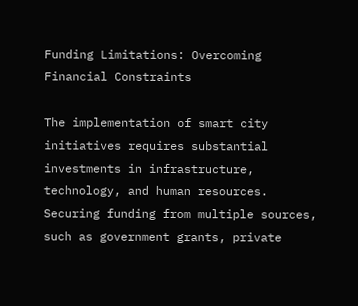Funding Limitations: Overcoming Financial Constraints

The implementation of smart city initiatives requires substantial investments in infrastructure, technology, and human resources. Securing funding from multiple sources, such as government grants, private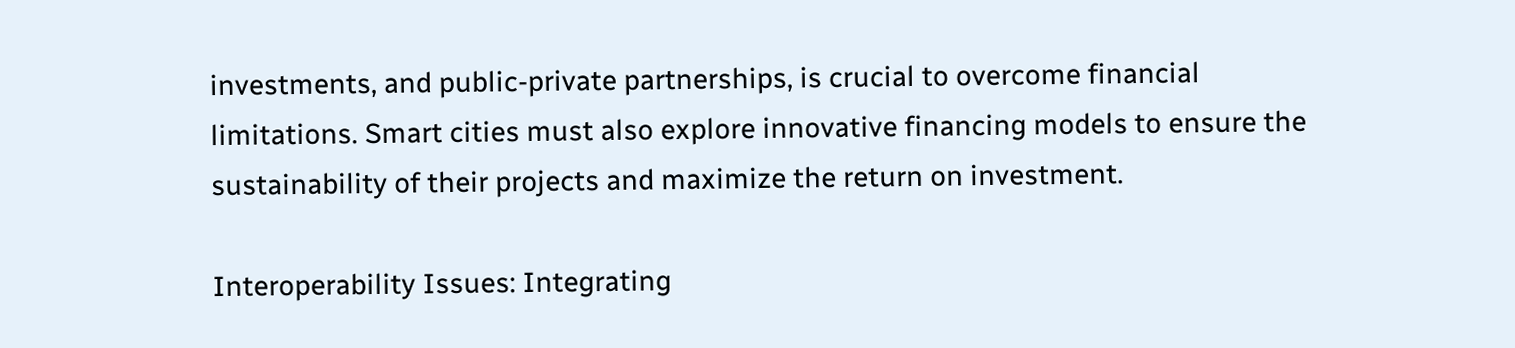investments, and public-private partnerships, is crucial to overcome financial limitations. Smart cities must also explore innovative financing models to ensure the sustainability of their projects and maximize the return on investment.

Interoperability Issues: Integrating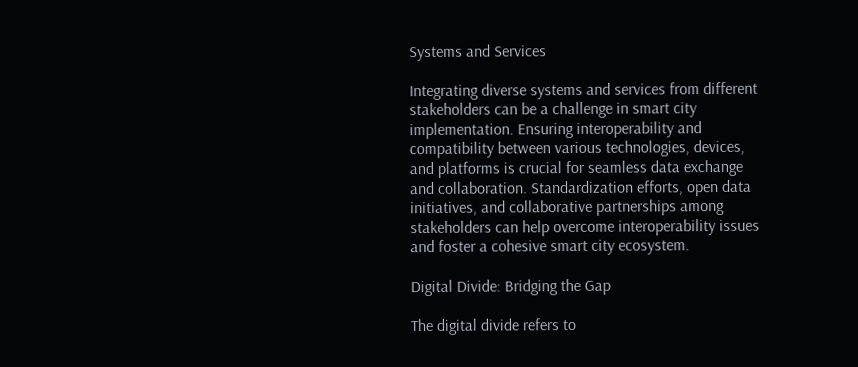Systems and Services

Integrating diverse systems and services from different stakeholders can be a challenge in smart city implementation. Ensuring interoperability and compatibility between various technologies, devices, and platforms is crucial for seamless data exchange and collaboration. Standardization efforts, open data initiatives, and collaborative partnerships among stakeholders can help overcome interoperability issues and foster a cohesive smart city ecosystem.

Digital Divide: Bridging the Gap

The digital divide refers to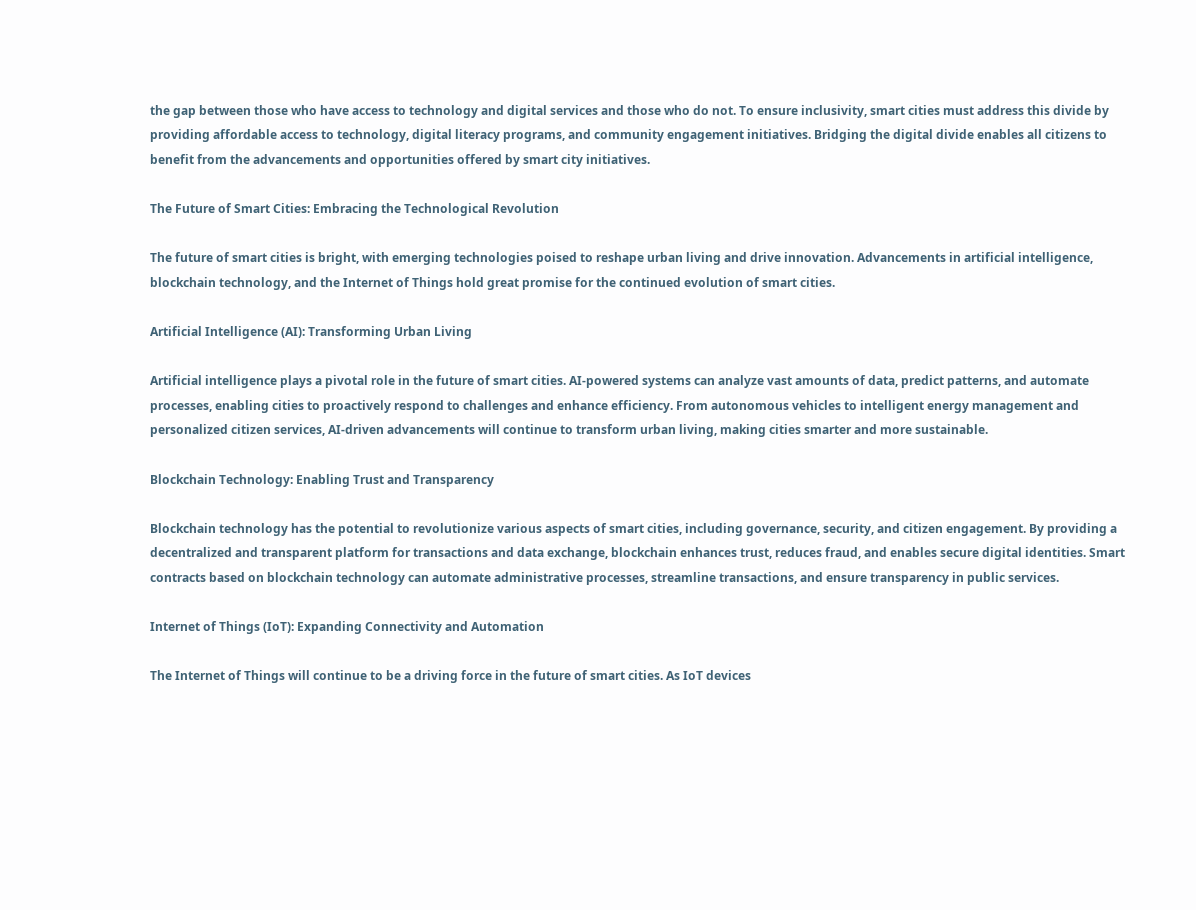the gap between those who have access to technology and digital services and those who do not. To ensure inclusivity, smart cities must address this divide by providing affordable access to technology, digital literacy programs, and community engagement initiatives. Bridging the digital divide enables all citizens to benefit from the advancements and opportunities offered by smart city initiatives.

The Future of Smart Cities: Embracing the Technological Revolution

The future of smart cities is bright, with emerging technologies poised to reshape urban living and drive innovation. Advancements in artificial intelligence, blockchain technology, and the Internet of Things hold great promise for the continued evolution of smart cities.

Artificial Intelligence (AI): Transforming Urban Living

Artificial intelligence plays a pivotal role in the future of smart cities. AI-powered systems can analyze vast amounts of data, predict patterns, and automate processes, enabling cities to proactively respond to challenges and enhance efficiency. From autonomous vehicles to intelligent energy management and personalized citizen services, AI-driven advancements will continue to transform urban living, making cities smarter and more sustainable.

Blockchain Technology: Enabling Trust and Transparency

Blockchain technology has the potential to revolutionize various aspects of smart cities, including governance, security, and citizen engagement. By providing a decentralized and transparent platform for transactions and data exchange, blockchain enhances trust, reduces fraud, and enables secure digital identities. Smart contracts based on blockchain technology can automate administrative processes, streamline transactions, and ensure transparency in public services.

Internet of Things (IoT): Expanding Connectivity and Automation

The Internet of Things will continue to be a driving force in the future of smart cities. As IoT devices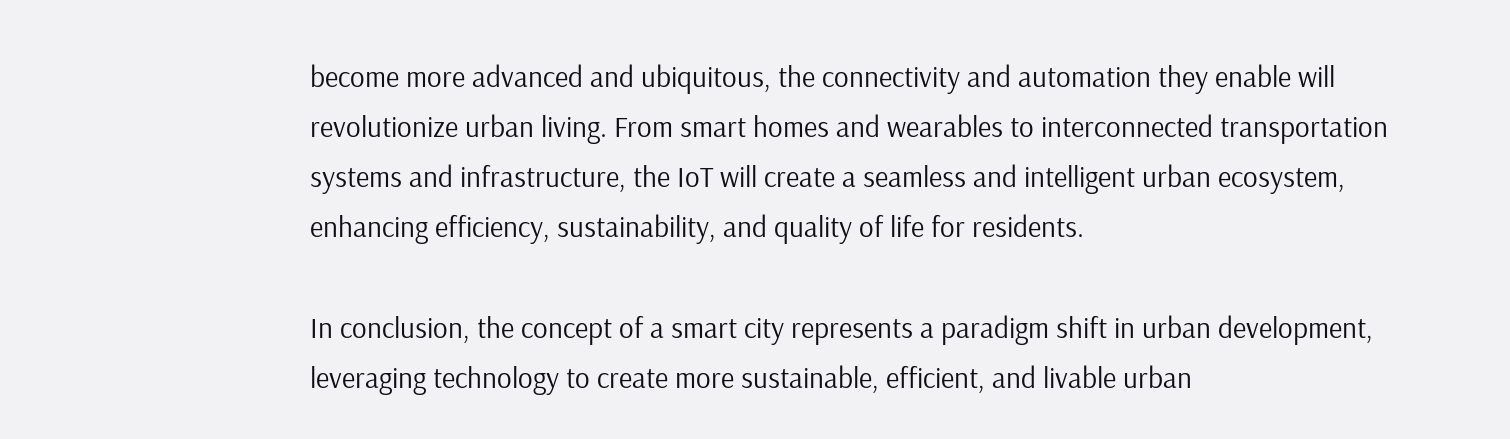become more advanced and ubiquitous, the connectivity and automation they enable will revolutionize urban living. From smart homes and wearables to interconnected transportation systems and infrastructure, the IoT will create a seamless and intelligent urban ecosystem, enhancing efficiency, sustainability, and quality of life for residents.

In conclusion, the concept of a smart city represents a paradigm shift in urban development, leveraging technology to create more sustainable, efficient, and livable urban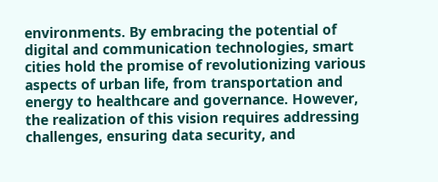environments. By embracing the potential of digital and communication technologies, smart cities hold the promise of revolutionizing various aspects of urban life, from transportation and energy to healthcare and governance. However, the realization of this vision requires addressing challenges, ensuring data security, and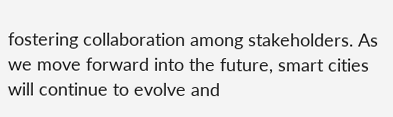fostering collaboration among stakeholders. As we move forward into the future, smart cities will continue to evolve and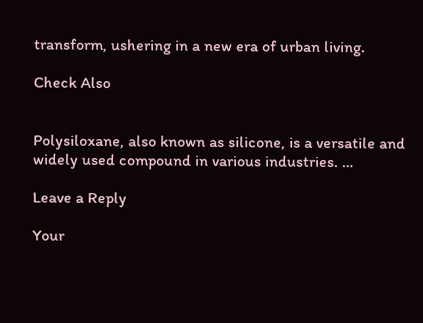transform, ushering in a new era of urban living.

Check Also


Polysiloxane, also known as silicone, is a versatile and widely used compound in various industries. …

Leave a Reply

Your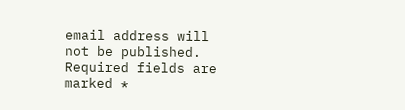email address will not be published. Required fields are marked *